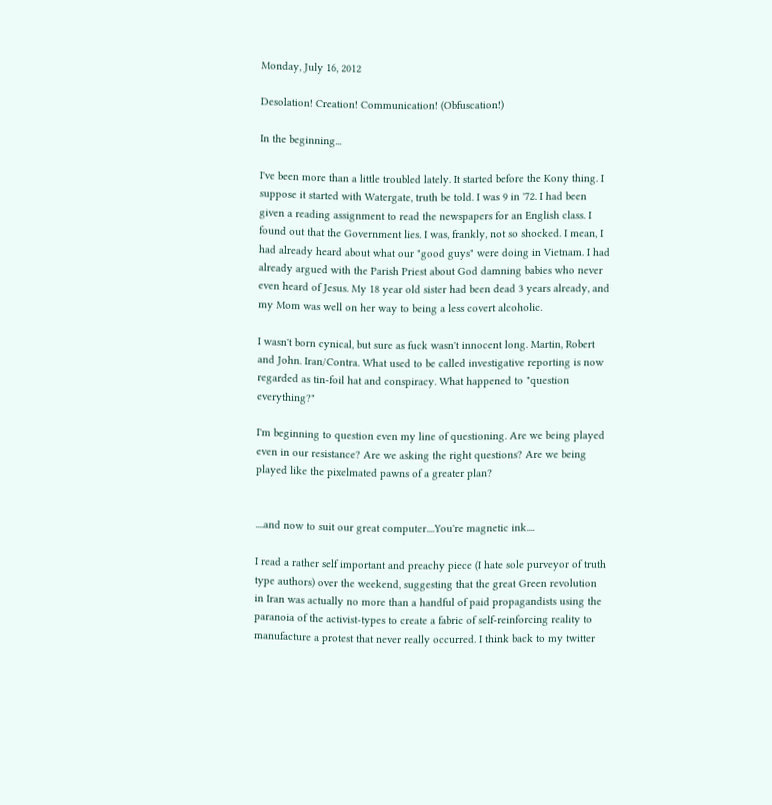Monday, July 16, 2012

Desolation! Creation! Communication! (Obfuscation!)

In the beginning...

I've been more than a little troubled lately. It started before the Kony thing. I suppose it started with Watergate, truth be told. I was 9 in '72. I had been given a reading assignment to read the newspapers for an English class. I found out that the Government lies. I was, frankly, not so shocked. I mean, I had already heard about what our "good guys" were doing in Vietnam. I had already argued with the Parish Priest about God damning babies who never even heard of Jesus. My 18 year old sister had been dead 3 years already, and my Mom was well on her way to being a less covert alcoholic.

I wasn't born cynical, but sure as fuck wasn't innocent long. Martin, Robert and John. Iran/Contra. What used to be called investigative reporting is now regarded as tin-foil hat and conspiracy. What happened to "question everything?"

I'm beginning to question even my line of questioning. Are we being played even in our resistance? Are we asking the right questions? Are we being played like the pixelmated pawns of a greater plan?


....and now to suit our great computer....You're magnetic ink....

I read a rather self important and preachy piece (I hate sole purveyor of truth type authors) over the weekend, suggesting that the great Green revolution in Iran was actually no more than a handful of paid propagandists using the paranoia of the activist-types to create a fabric of self-reinforcing reality to manufacture a protest that never really occurred. I think back to my twitter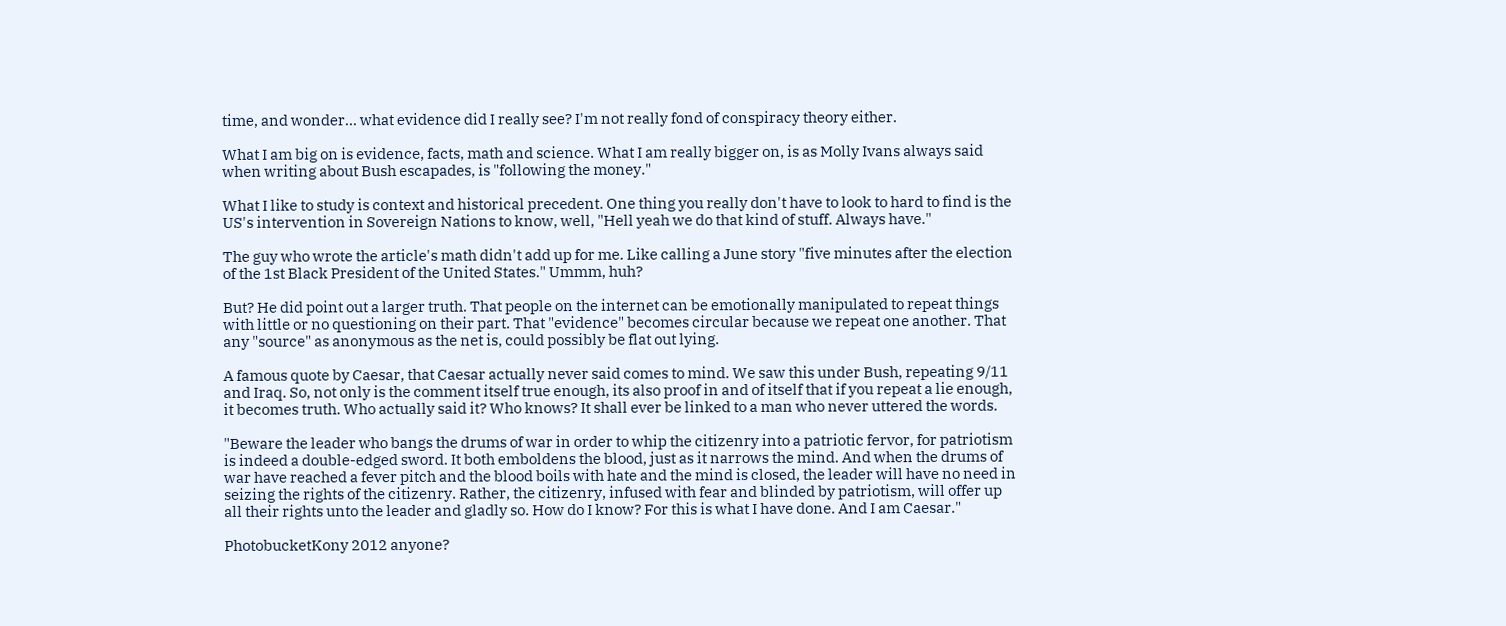time, and wonder... what evidence did I really see? I'm not really fond of conspiracy theory either.

What I am big on is evidence, facts, math and science. What I am really bigger on, is as Molly Ivans always said when writing about Bush escapades, is "following the money."

What I like to study is context and historical precedent. One thing you really don't have to look to hard to find is the US's intervention in Sovereign Nations to know, well, "Hell yeah we do that kind of stuff. Always have."

The guy who wrote the article's math didn't add up for me. Like calling a June story "five minutes after the election of the 1st Black President of the United States." Ummm, huh?

But? He did point out a larger truth. That people on the internet can be emotionally manipulated to repeat things with little or no questioning on their part. That "evidence" becomes circular because we repeat one another. That any "source" as anonymous as the net is, could possibly be flat out lying.

A famous quote by Caesar, that Caesar actually never said comes to mind. We saw this under Bush, repeating 9/11 and Iraq. So, not only is the comment itself true enough, its also proof in and of itself that if you repeat a lie enough, it becomes truth. Who actually said it? Who knows? It shall ever be linked to a man who never uttered the words.

"Beware the leader who bangs the drums of war in order to whip the citizenry into a patriotic fervor, for patriotism is indeed a double-edged sword. It both emboldens the blood, just as it narrows the mind. And when the drums of war have reached a fever pitch and the blood boils with hate and the mind is closed, the leader will have no need in seizing the rights of the citizenry. Rather, the citizenry, infused with fear and blinded by patriotism, will offer up all their rights unto the leader and gladly so. How do I know? For this is what I have done. And I am Caesar."

PhotobucketKony 2012 anyone?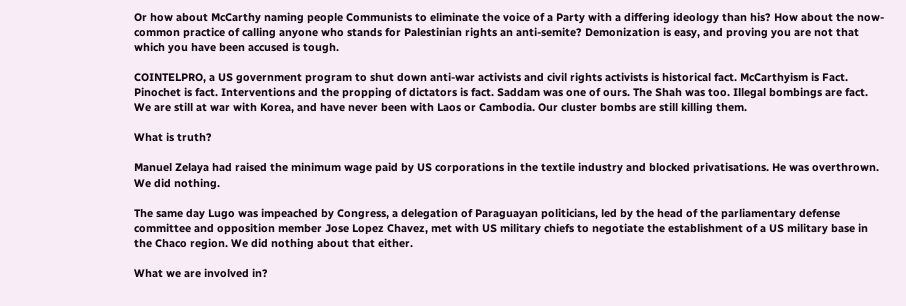Or how about McCarthy naming people Communists to eliminate the voice of a Party with a differing ideology than his? How about the now-common practice of calling anyone who stands for Palestinian rights an anti-semite? Demonization is easy, and proving you are not that which you have been accused is tough.

COINTELPRO, a US government program to shut down anti-war activists and civil rights activists is historical fact. McCarthyism is Fact. Pinochet is fact. Interventions and the propping of dictators is fact. Saddam was one of ours. The Shah was too. Illegal bombings are fact. We are still at war with Korea, and have never been with Laos or Cambodia. Our cluster bombs are still killing them.

What is truth?

Manuel Zelaya had raised the minimum wage paid by US corporations in the textile industry and blocked privatisations. He was overthrown. We did nothing.

The same day Lugo was impeached by Congress, a delegation of Paraguayan politicians, led by the head of the parliamentary defense committee and opposition member Jose Lopez Chavez, met with US military chiefs to negotiate the establishment of a US military base in the Chaco region. We did nothing about that either.

What we are involved in?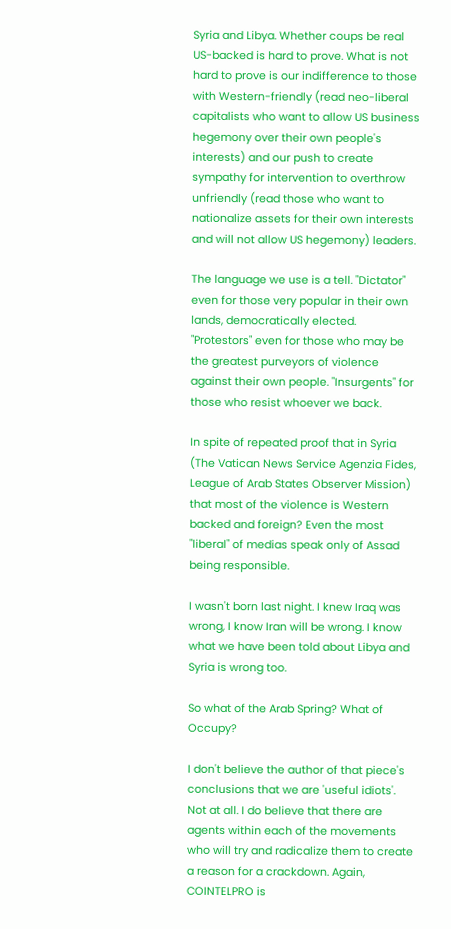Syria and Libya. Whether coups be real US-backed is hard to prove. What is not hard to prove is our indifference to those with Western-friendly (read neo-liberal capitalists who want to allow US business hegemony over their own people's interests) and our push to create sympathy for intervention to overthrow unfriendly (read those who want to nationalize assets for their own interests and will not allow US hegemony) leaders.

The language we use is a tell. "Dictator" even for those very popular in their own lands, democratically elected. "Protestors" even for those who may be the greatest purveyors of violence against their own people. "Insurgents" for those who resist whoever we back.

In spite of repeated proof that in Syria (The Vatican News Service Agenzia Fides, League of Arab States Observer Mission) that most of the violence is Western backed and foreign? Even the most "liberal" of medias speak only of Assad being responsible.

I wasn't born last night. I knew Iraq was wrong, I know Iran will be wrong. I know what we have been told about Libya and Syria is wrong too.

So what of the Arab Spring? What of Occupy?

I don't believe the author of that piece's conclusions that we are 'useful idiots'. Not at all. I do believe that there are agents within each of the movements who will try and radicalize them to create a reason for a crackdown. Again, COINTELPRO is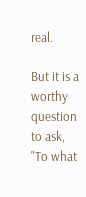real.

But it is a worthy question to ask, "To what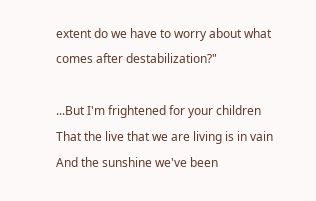extent do we have to worry about what comes after destabilization?"

...But I'm frightened for your children That the live that we are living is in vain And the sunshine we've been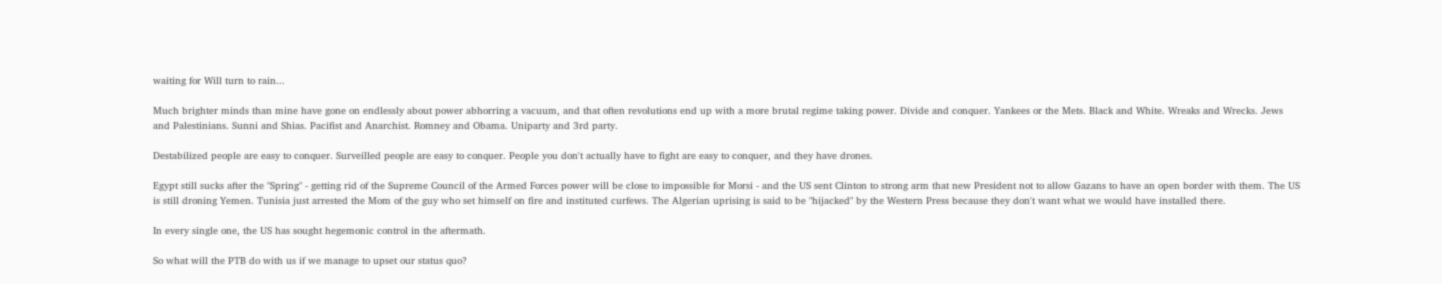waiting for Will turn to rain...

Much brighter minds than mine have gone on endlessly about power abhorring a vacuum, and that often revolutions end up with a more brutal regime taking power. Divide and conquer. Yankees or the Mets. Black and White. Wreaks and Wrecks. Jews and Palestinians. Sunni and Shias. Pacifist and Anarchist. Romney and Obama. Uniparty and 3rd party.

Destabilized people are easy to conquer. Surveilled people are easy to conquer. People you don't actually have to fight are easy to conquer, and they have drones.

Egypt still sucks after the "Spring" - getting rid of the Supreme Council of the Armed Forces power will be close to impossible for Morsi - and the US sent Clinton to strong arm that new President not to allow Gazans to have an open border with them. The US is still droning Yemen. Tunisia just arrested the Mom of the guy who set himself on fire and instituted curfews. The Algerian uprising is said to be "hijacked" by the Western Press because they don't want what we would have installed there.

In every single one, the US has sought hegemonic control in the aftermath.

So what will the PTB do with us if we manage to upset our status quo?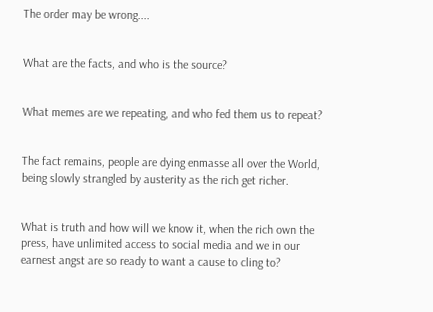The order may be wrong....


What are the facts, and who is the source?


What memes are we repeating, and who fed them us to repeat?


The fact remains, people are dying enmasse all over the World, being slowly strangled by austerity as the rich get richer.


What is truth and how will we know it, when the rich own the press, have unlimited access to social media and we in our earnest angst are so ready to want a cause to cling to?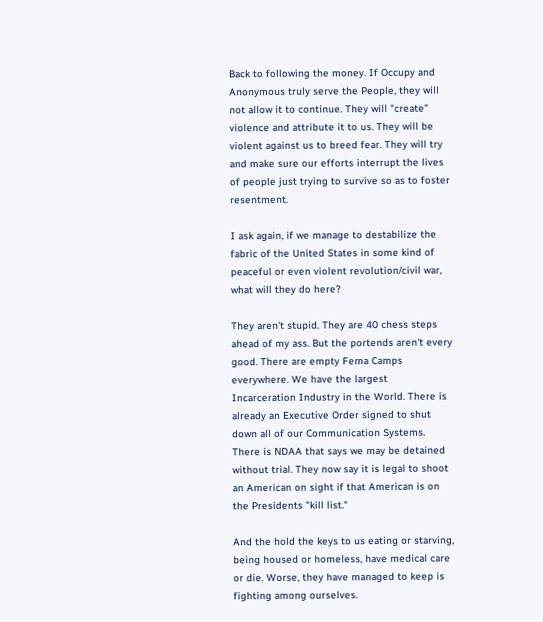Back to following the money. If Occupy and Anonymous truly serve the People, they will not allow it to continue. They will "create" violence and attribute it to us. They will be violent against us to breed fear. They will try and make sure our efforts interrupt the lives of people just trying to survive so as to foster resentment.

I ask again, if we manage to destabilize the fabric of the United States in some kind of peaceful or even violent revolution/civil war, what will they do here?

They aren't stupid. They are 40 chess steps ahead of my ass. But the portends aren't every good. There are empty Fema Camps everywhere. We have the largest Incarceration Industry in the World. There is already an Executive Order signed to shut down all of our Communication Systems. There is NDAA that says we may be detained without trial. They now say it is legal to shoot an American on sight if that American is on the Presidents "kill list."

And the hold the keys to us eating or starving, being housed or homeless, have medical care or die. Worse, they have managed to keep is fighting among ourselves.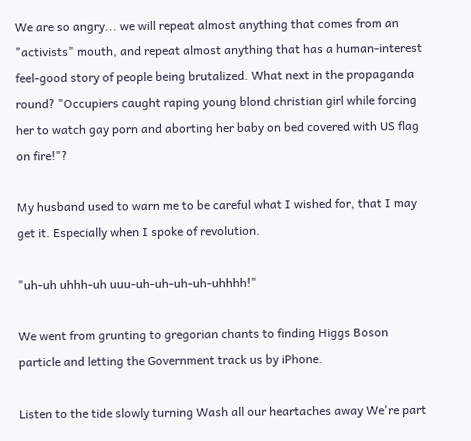We are so angry... we will repeat almost anything that comes from an "activists" mouth, and repeat almost anything that has a human-interest feel-good story of people being brutalized. What next in the propaganda round? "Occupiers caught raping young blond christian girl while forcing her to watch gay porn and aborting her baby on bed covered with US flag on fire!"?

My husband used to warn me to be careful what I wished for, that I may get it. Especially when I spoke of revolution.

"uh-uh uhhh-uh uuu-uh-uh-uh-uh-uhhhh!"

We went from grunting to gregorian chants to finding Higgs Boson particle and letting the Government track us by iPhone.

Listen to the tide slowly turning Wash all our heartaches away We're part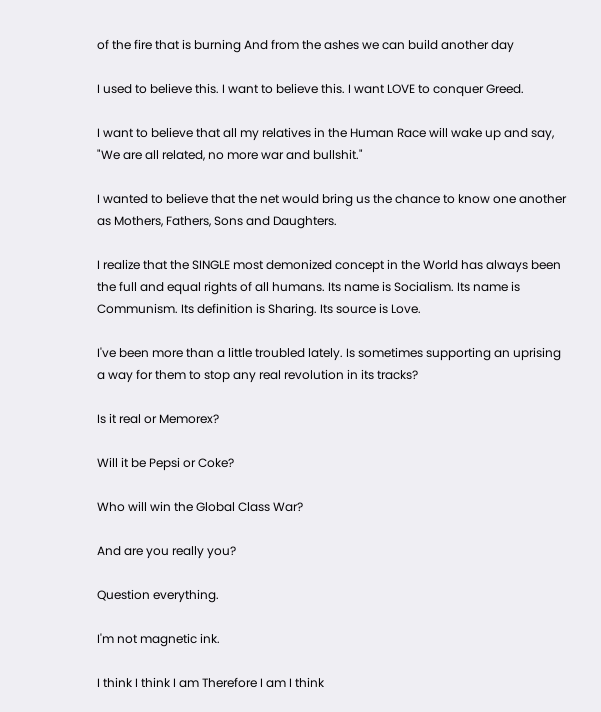of the fire that is burning And from the ashes we can build another day

I used to believe this. I want to believe this. I want LOVE to conquer Greed.

I want to believe that all my relatives in the Human Race will wake up and say, "We are all related, no more war and bullshit."

I wanted to believe that the net would bring us the chance to know one another as Mothers, Fathers, Sons and Daughters.

I realize that the SINGLE most demonized concept in the World has always been the full and equal rights of all humans. Its name is Socialism. Its name is Communism. Its definition is Sharing. Its source is Love.

I've been more than a little troubled lately. Is sometimes supporting an uprising a way for them to stop any real revolution in its tracks?

Is it real or Memorex?

Will it be Pepsi or Coke?

Who will win the Global Class War?

And are you really you?

Question everything.

I'm not magnetic ink.

I think I think I am Therefore I am I think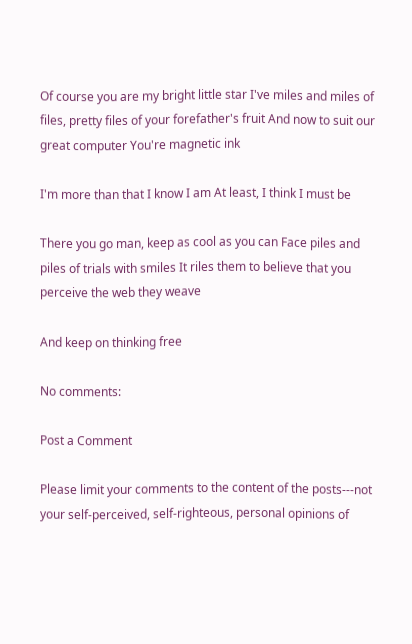Of course you are my bright little star I've miles and miles of files, pretty files of your forefather's fruit And now to suit our great computer You're magnetic ink

I'm more than that I know I am At least, I think I must be

There you go man, keep as cool as you can Face piles and piles of trials with smiles It riles them to believe that you perceive the web they weave

And keep on thinking free

No comments:

Post a Comment

Please limit your comments to the content of the posts---not your self-perceived, self-righteous, personal opinions of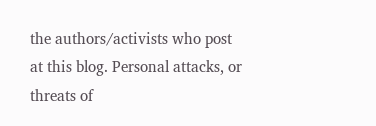the authors/activists who post at this blog. Personal attacks, or threats of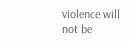violence will not be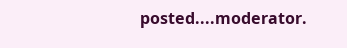posted....moderator.